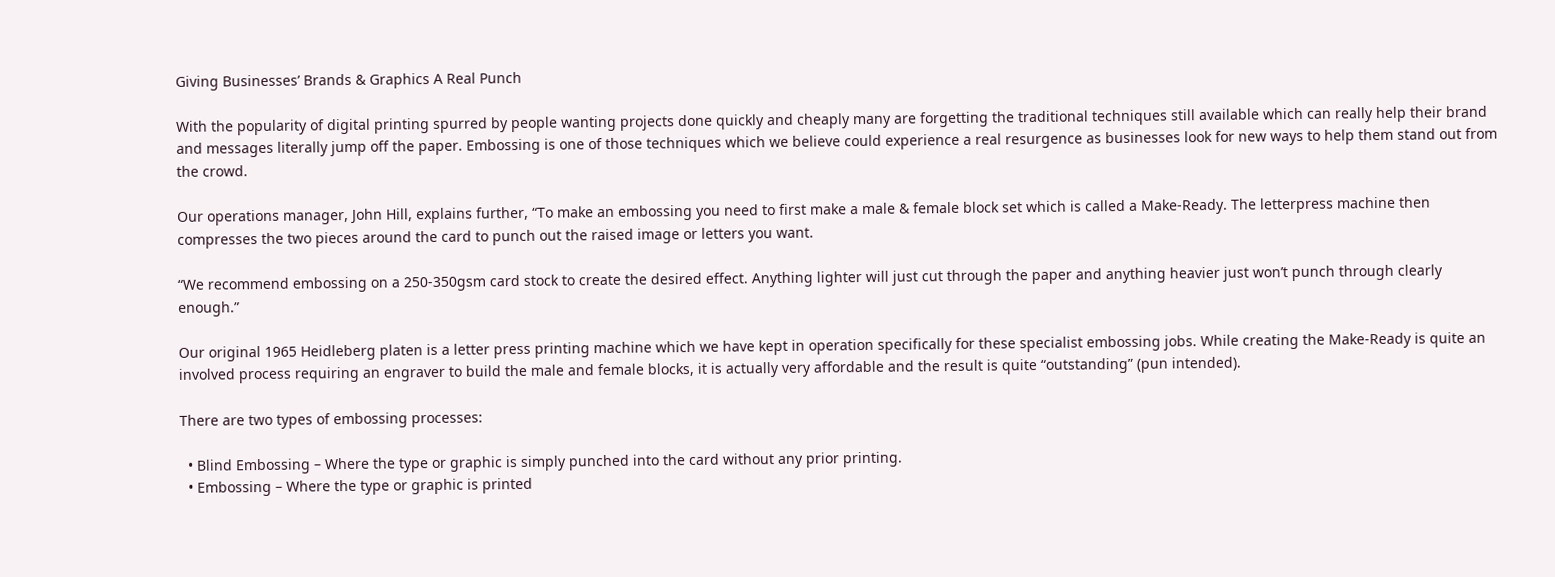Giving Businesses’ Brands & Graphics A Real Punch

With the popularity of digital printing spurred by people wanting projects done quickly and cheaply many are forgetting the traditional techniques still available which can really help their brand and messages literally jump off the paper. Embossing is one of those techniques which we believe could experience a real resurgence as businesses look for new ways to help them stand out from the crowd.

Our operations manager, John Hill, explains further, “To make an embossing you need to first make a male & female block set which is called a Make-Ready. The letterpress machine then compresses the two pieces around the card to punch out the raised image or letters you want.

“We recommend embossing on a 250-350gsm card stock to create the desired effect. Anything lighter will just cut through the paper and anything heavier just won’t punch through clearly enough.”

Our original 1965 Heidleberg platen is a letter press printing machine which we have kept in operation specifically for these specialist embossing jobs. While creating the Make-Ready is quite an involved process requiring an engraver to build the male and female blocks, it is actually very affordable and the result is quite “outstanding” (pun intended).

There are two types of embossing processes:

  • Blind Embossing – Where the type or graphic is simply punched into the card without any prior printing.
  • Embossing – Where the type or graphic is printed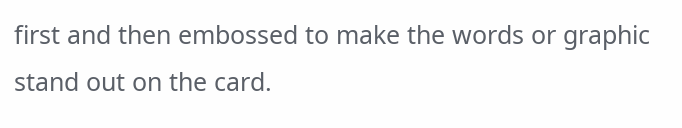first and then embossed to make the words or graphic stand out on the card.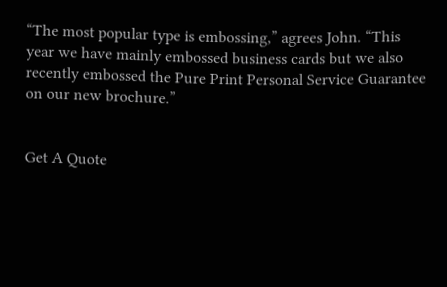“The most popular type is embossing,” agrees John. “This year we have mainly embossed business cards but we also recently embossed the Pure Print Personal Service Guarantee on our new brochure.”


Get A Quote